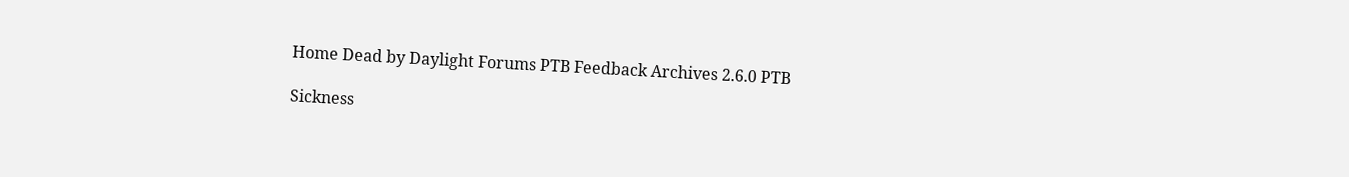Home Dead by Daylight Forums PTB Feedback Archives 2.6.0 PTB

Sickness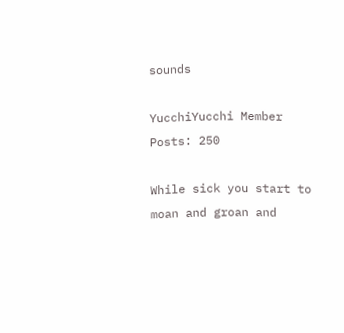sounds

YucchiYucchi Member Posts: 250

While sick you start to moan and groan and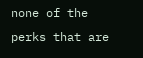none of the perks that are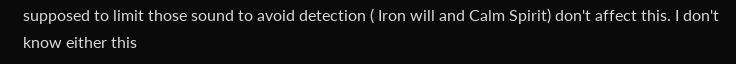supposed to limit those sound to avoid detection ( Iron will and Calm Spirit) don't affect this. I don't know either this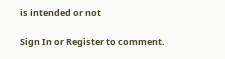is intended or not

Sign In or Register to comment.